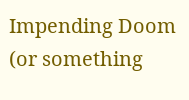Impending Doom (or something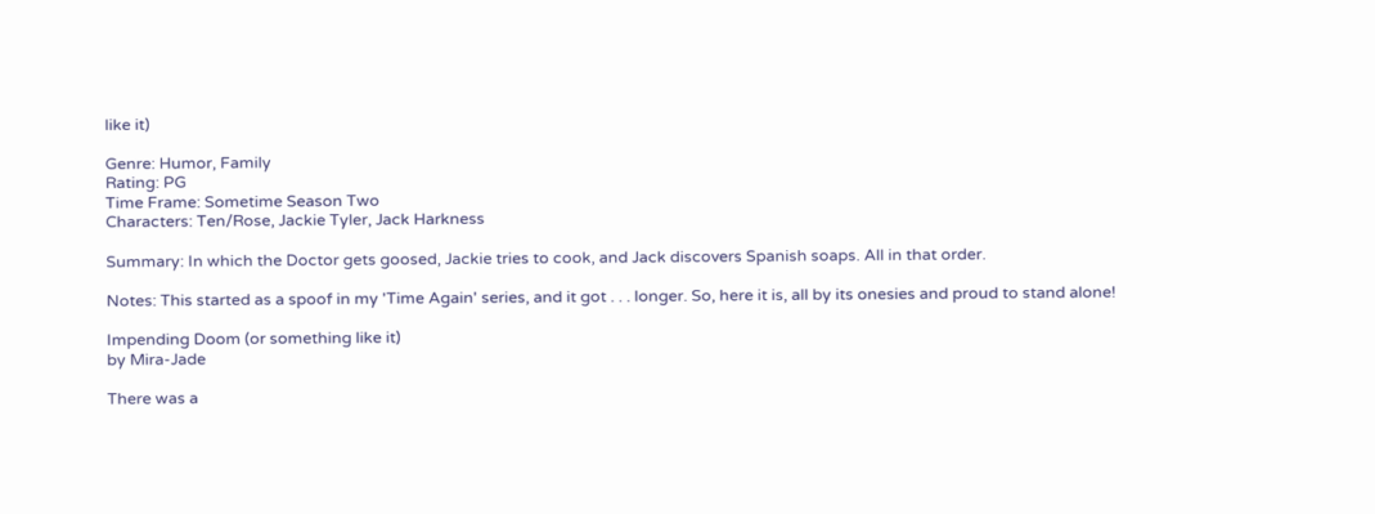like it)

Genre: Humor, Family
Rating: PG
Time Frame: Sometime Season Two
Characters: Ten/Rose, Jackie Tyler, Jack Harkness

Summary: In which the Doctor gets goosed, Jackie tries to cook, and Jack discovers Spanish soaps. All in that order.

Notes: This started as a spoof in my 'Time Again' series, and it got . . . longer. So, here it is, all by its onesies and proud to stand alone!

Impending Doom (or something like it)
by Mira-Jade

There was a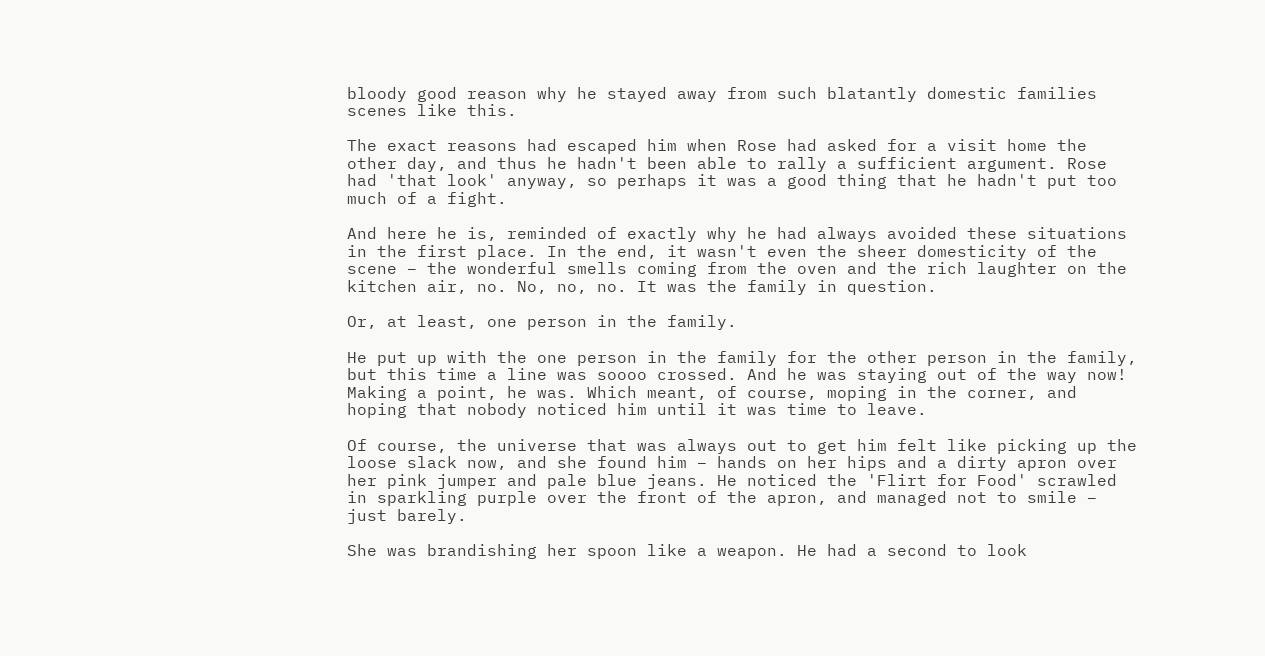bloody good reason why he stayed away from such blatantly domestic families scenes like this.

The exact reasons had escaped him when Rose had asked for a visit home the other day, and thus he hadn't been able to rally a sufficient argument. Rose had 'that look' anyway, so perhaps it was a good thing that he hadn't put too much of a fight.

And here he is, reminded of exactly why he had always avoided these situations in the first place. In the end, it wasn't even the sheer domesticity of the scene – the wonderful smells coming from the oven and the rich laughter on the kitchen air, no. No, no, no. It was the family in question.

Or, at least, one person in the family.

He put up with the one person in the family for the other person in the family, but this time a line was soooo crossed. And he was staying out of the way now! Making a point, he was. Which meant, of course, moping in the corner, and hoping that nobody noticed him until it was time to leave.

Of course, the universe that was always out to get him felt like picking up the loose slack now, and she found him – hands on her hips and a dirty apron over her pink jumper and pale blue jeans. He noticed the 'Flirt for Food' scrawled in sparkling purple over the front of the apron, and managed not to smile – just barely.

She was brandishing her spoon like a weapon. He had a second to look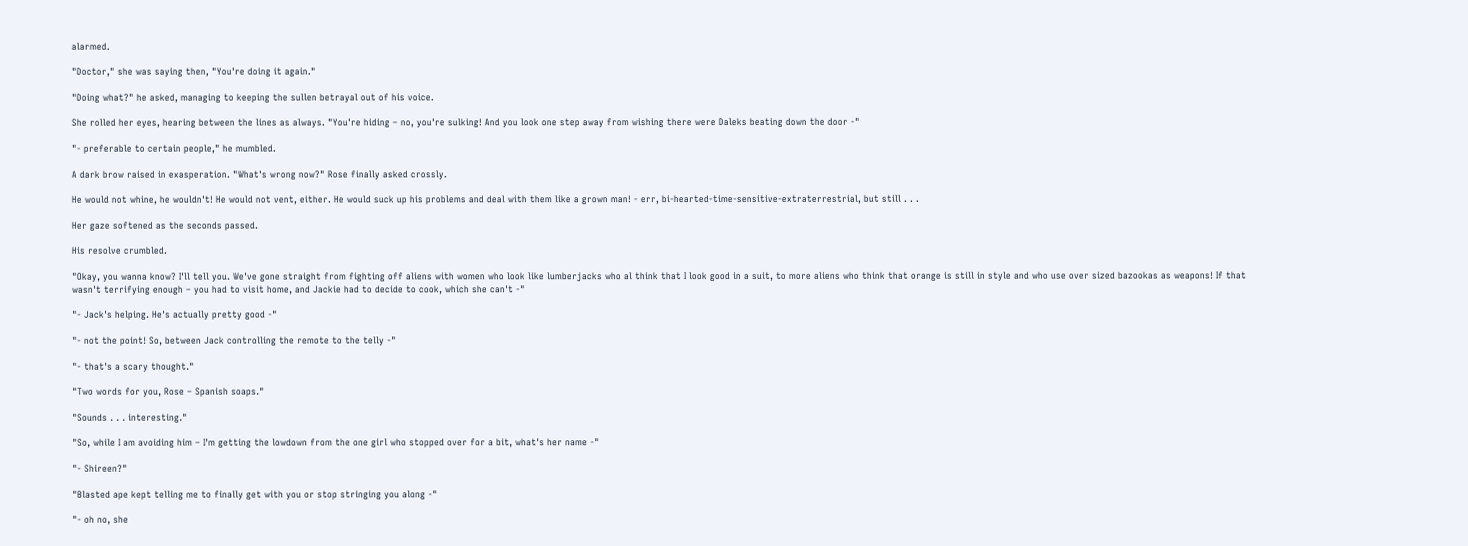alarmed.

"Doctor," she was saying then, "You're doing it again."

"Doing what?" he asked, managing to keeping the sullen betrayal out of his voice.

She rolled her eyes, hearing between the lines as always. "You're hiding – no, you're sulking! And you look one step away from wishing there were Daleks beating down the door -"

"- preferable to certain people," he mumbled.

A dark brow raised in exasperation. "What's wrong now?" Rose finally asked crossly.

He would not whine, he wouldn't! He would not vent, either. He would suck up his problems and deal with them like a grown man! - err, bi-hearted-time-sensitive-extraterrestrial, but still . . .

Her gaze softened as the seconds passed.

His resolve crumbled.

"Okay, you wanna know? I'll tell you. We've gone straight from fighting off aliens with women who look like lumberjacks who al think that I look good in a suit, to more aliens who think that orange is still in style and who use over sized bazookas as weapons! If that wasn't terrifying enough – you had to visit home, and Jackie had to decide to cook, which she can't -"

"- Jack's helping. He's actually pretty good -"

"- not the point! So, between Jack controlling the remote to the telly -"

"- that's a scary thought."

"Two words for you, Rose – Spanish soaps."

"Sounds . . . interesting."

"So, while I am avoiding him – I'm getting the lowdown from the one girl who stopped over for a bit, what's her name -"

"- Shireen?"

"Blasted ape kept telling me to finally get with you or stop stringing you along -"

"- oh no, she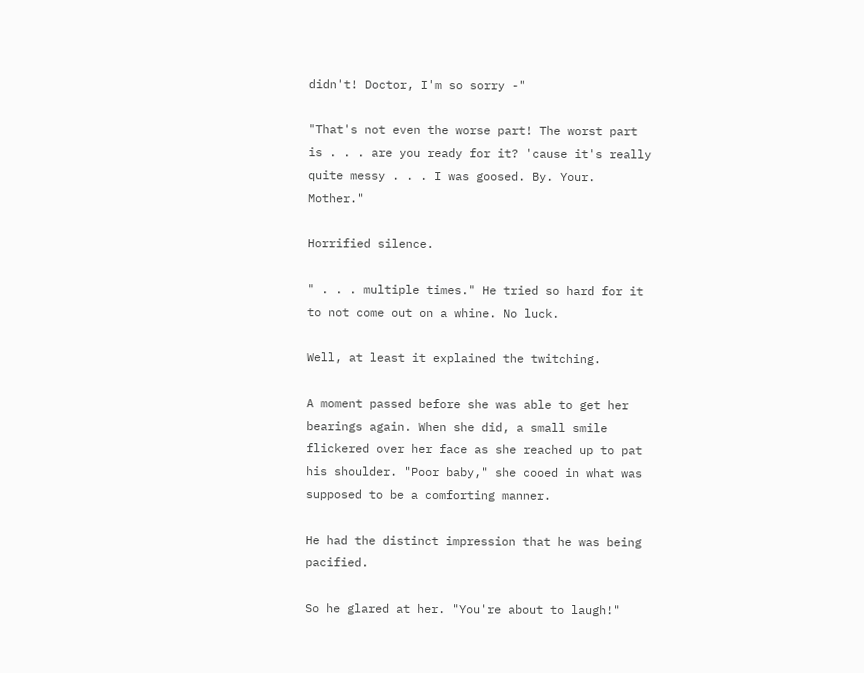didn't! Doctor, I'm so sorry -"

"That's not even the worse part! The worst part is . . . are you ready for it? 'cause it's really quite messy . . . I was goosed. By. Your. Mother."

Horrified silence.

" . . . multiple times." He tried so hard for it to not come out on a whine. No luck.

Well, at least it explained the twitching.

A moment passed before she was able to get her bearings again. When she did, a small smile flickered over her face as she reached up to pat his shoulder. "Poor baby," she cooed in what was supposed to be a comforting manner.

He had the distinct impression that he was being pacified.

So he glared at her. "You're about to laugh!"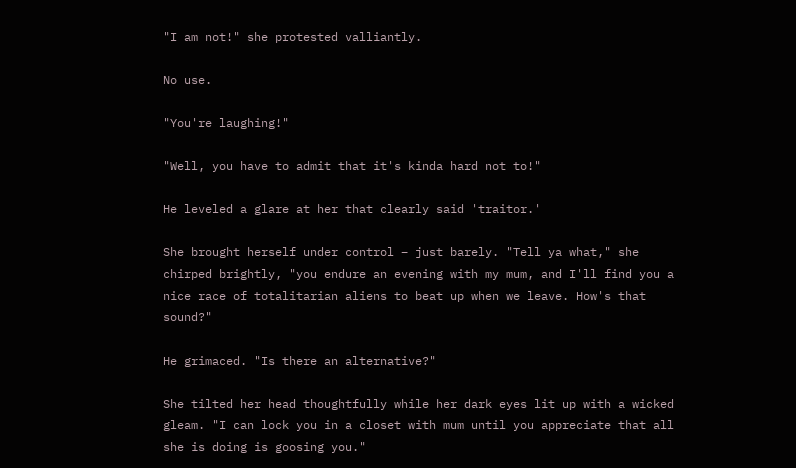"I am not!" she protested valliantly.

No use.

"You're laughing!"

"Well, you have to admit that it's kinda hard not to!"

He leveled a glare at her that clearly said 'traitor.'

She brought herself under control – just barely. "Tell ya what," she chirped brightly, "you endure an evening with my mum, and I'll find you a nice race of totalitarian aliens to beat up when we leave. How's that sound?"

He grimaced. "Is there an alternative?"

She tilted her head thoughtfully while her dark eyes lit up with a wicked gleam. "I can lock you in a closet with mum until you appreciate that all she is doing is goosing you."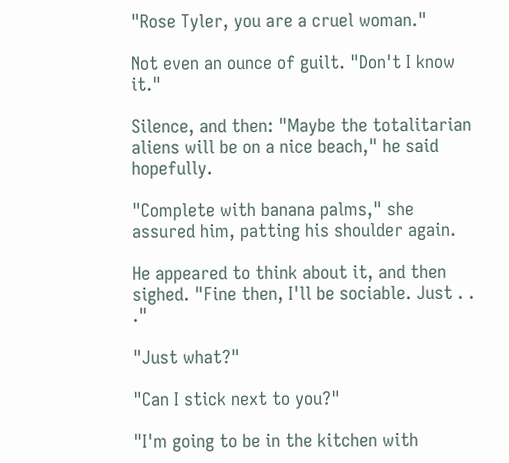"Rose Tyler, you are a cruel woman."

Not even an ounce of guilt. "Don't I know it."

Silence, and then: "Maybe the totalitarian aliens will be on a nice beach," he said hopefully.

"Complete with banana palms," she assured him, patting his shoulder again.

He appeared to think about it, and then sighed. "Fine then, I'll be sociable. Just . . ."

"Just what?"

"Can I stick next to you?"

"I'm going to be in the kitchen with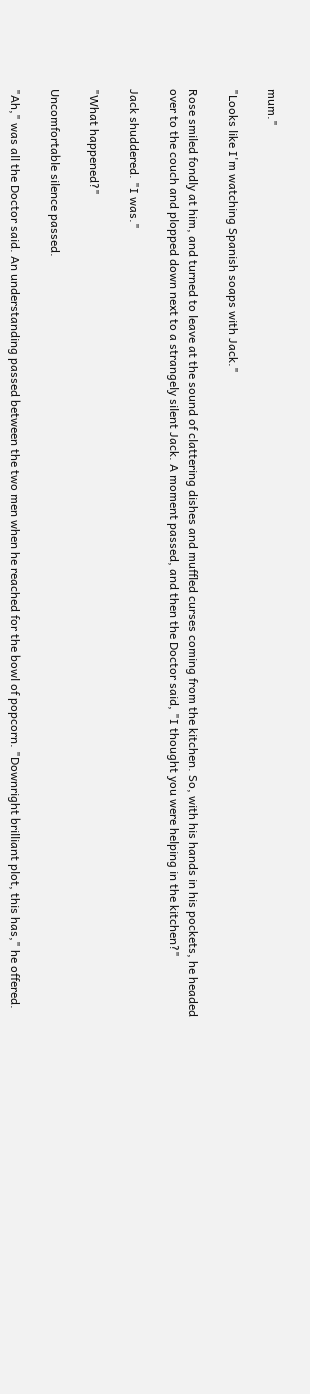mum."

"Looks like I'm watching Spanish soaps with Jack."

Rose smiled fondly at him, and turned to leave at the sound of clattering dishes and muffled curses coming from the kitchen. So, with his hands in his pockets, he headed over to the couch and plopped down next to a strangely silent Jack. A moment passed, and then the Doctor said, "I thought you were helping in the kitchen?"

Jack shuddered. "I was."

"What happened?"

Uncomfortable silence passed.

"Ah," was all the Doctor said. An understanding passed between the two men when he reached for the bowl of popcorn. "Downright brilliant plot, this has," he offered.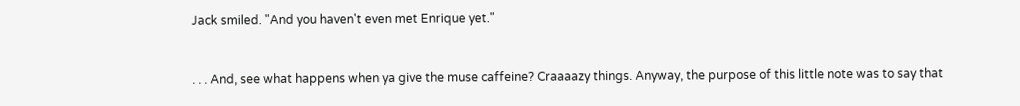Jack smiled. "And you haven't even met Enrique yet."


. . . And, see what happens when ya give the muse caffeine? Craaaazy things. Anyway, the purpose of this little note was to say that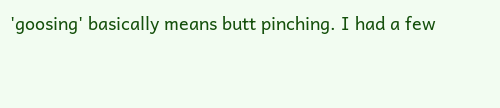'goosing' basically means butt pinching. I had a few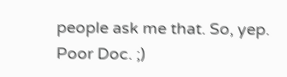people ask me that. So, yep. Poor Doc. ;)